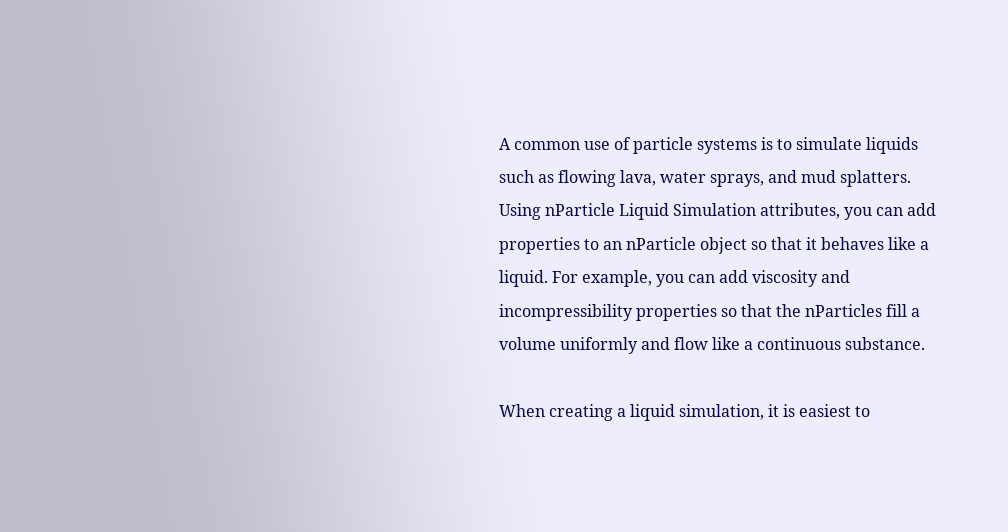A common use of particle systems is to simulate liquids such as flowing lava, water sprays, and mud splatters. Using nParticle Liquid Simulation attributes, you can add properties to an nParticle object so that it behaves like a liquid. For example, you can add viscosity and incompressibility properties so that the nParticles fill a volume uniformly and flow like a continuous substance.

When creating a liquid simulation, it is easiest to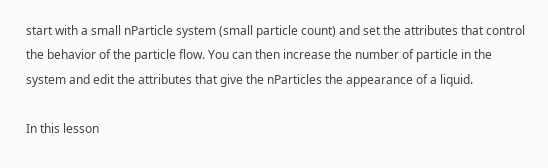start with a small nParticle system (small particle count) and set the attributes that control the behavior of the particle flow. You can then increase the number of particle in the system and edit the attributes that give the nParticles the appearance of a liquid.

In this lesson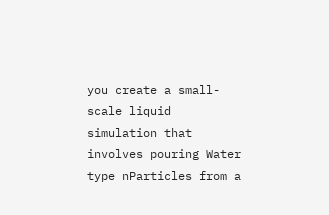you create a small-scale liquid simulation that involves pouring Water type nParticles from a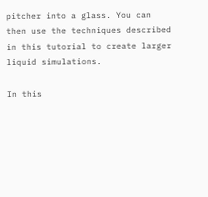pitcher into a glass. You can then use the techniques described in this tutorial to create larger liquid simulations.

In this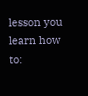lesson you learn how to: